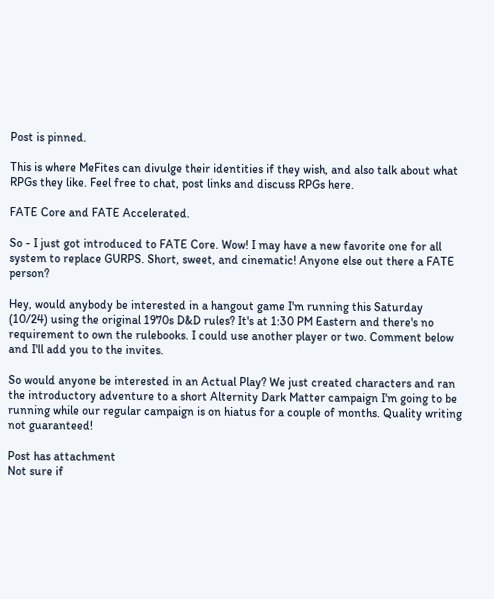Post is pinned.

This is where MeFites can divulge their identities if they wish, and also talk about what RPGs they like. Feel free to chat, post links and discuss RPGs here.

FATE Core and FATE Accelerated.

So - I just got introduced to FATE Core. Wow! I may have a new favorite one for all system to replace GURPS. Short, sweet, and cinematic! Anyone else out there a FATE person?

Hey, would anybody be interested in a hangout game I'm running this Saturday (10/24) using the original 1970s D&D rules? It's at 1:30 PM Eastern and there's no requirement to own the rulebooks. I could use another player or two. Comment below and I'll add you to the invites.

So would anyone be interested in an Actual Play? We just created characters and ran the introductory adventure to a short Alternity Dark Matter campaign I'm going to be running while our regular campaign is on hiatus for a couple of months. Quality writing not guaranteed!

Post has attachment
Not sure if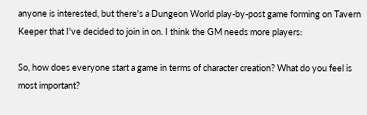anyone is interested, but there's a Dungeon World play-by-post game forming on Tavern Keeper that I've decided to join in on. I think the GM needs more players:

So, how does everyone start a game in terms of character creation? What do you feel is most important?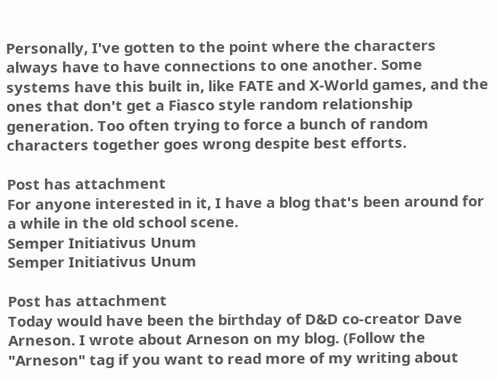Personally, I've gotten to the point where the characters always have to have connections to one another. Some systems have this built in, like FATE and X-World games, and the ones that don't get a Fiasco style random relationship generation. Too often trying to force a bunch of random characters together goes wrong despite best efforts.

Post has attachment
For anyone interested in it, I have a blog that's been around for a while in the old school scene.
Semper Initiativus Unum
Semper Initiativus Unum

Post has attachment
Today would have been the birthday of D&D co-creator Dave Arneson. I wrote about Arneson on my blog. (Follow the "Arneson" tag if you want to read more of my writing about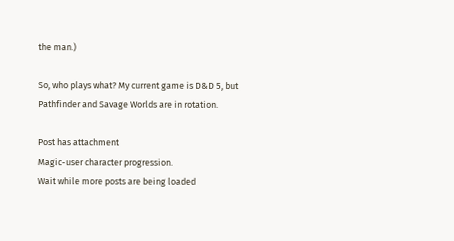the man.)

So, who plays what? My current game is D&D 5, but Pathfinder and Savage Worlds are in rotation.

Post has attachment
Magic-user character progression.
Wait while more posts are being loaded